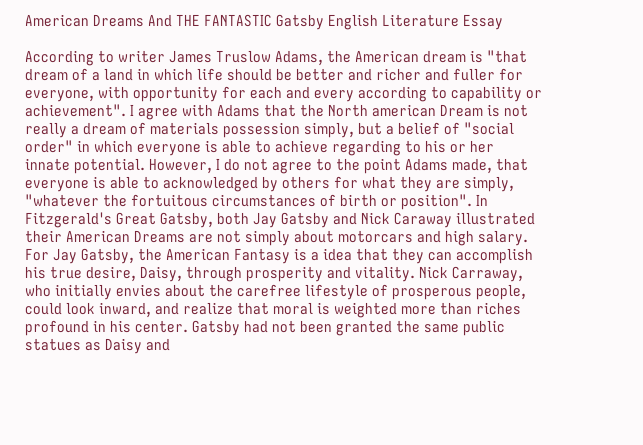American Dreams And THE FANTASTIC Gatsby English Literature Essay

According to writer James Truslow Adams, the American dream is "that dream of a land in which life should be better and richer and fuller for everyone, with opportunity for each and every according to capability or achievement". I agree with Adams that the North american Dream is not really a dream of materials possession simply, but a belief of "social order" in which everyone is able to achieve regarding to his or her innate potential. However, I do not agree to the point Adams made, that everyone is able to acknowledged by others for what they are simply, "whatever the fortuitous circumstances of birth or position". In Fitzgerald's Great Gatsby, both Jay Gatsby and Nick Caraway illustrated their American Dreams are not simply about motorcars and high salary. For Jay Gatsby, the American Fantasy is a idea that they can accomplish his true desire, Daisy, through prosperity and vitality. Nick Carraway, who initially envies about the carefree lifestyle of prosperous people, could look inward, and realize that moral is weighted more than riches profound in his center. Gatsby had not been granted the same public statues as Daisy and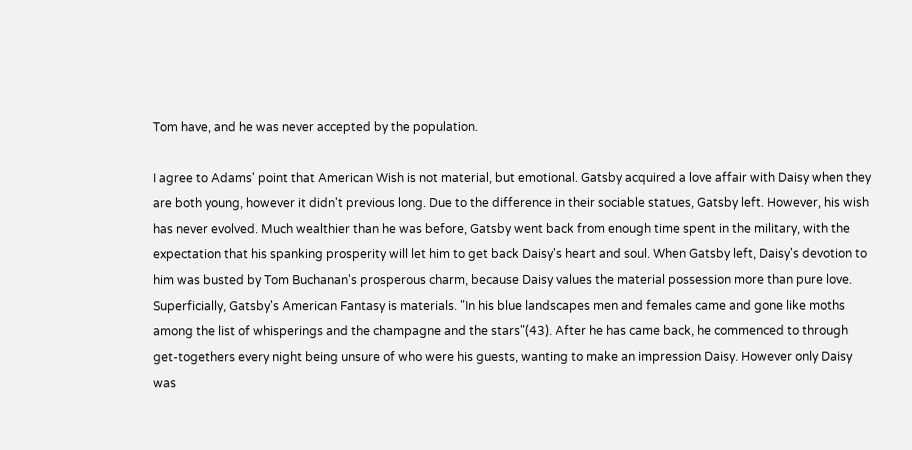Tom have, and he was never accepted by the population.

I agree to Adams' point that American Wish is not material, but emotional. Gatsby acquired a love affair with Daisy when they are both young, however it didn't previous long. Due to the difference in their sociable statues, Gatsby left. However, his wish has never evolved. Much wealthier than he was before, Gatsby went back from enough time spent in the military, with the expectation that his spanking prosperity will let him to get back Daisy's heart and soul. When Gatsby left, Daisy's devotion to him was busted by Tom Buchanan's prosperous charm, because Daisy values the material possession more than pure love. Superficially, Gatsby's American Fantasy is materials. "In his blue landscapes men and females came and gone like moths among the list of whisperings and the champagne and the stars"(43). After he has came back, he commenced to through get-togethers every night being unsure of who were his guests, wanting to make an impression Daisy. However only Daisy was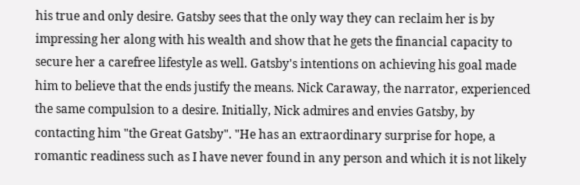his true and only desire. Gatsby sees that the only way they can reclaim her is by impressing her along with his wealth and show that he gets the financial capacity to secure her a carefree lifestyle as well. Gatsby's intentions on achieving his goal made him to believe that the ends justify the means. Nick Caraway, the narrator, experienced the same compulsion to a desire. Initially, Nick admires and envies Gatsby, by contacting him "the Great Gatsby". "He has an extraordinary surprise for hope, a romantic readiness such as I have never found in any person and which it is not likely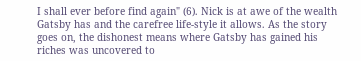I shall ever before find again" (6). Nick is at awe of the wealth Gatsby has and the carefree life-style it allows. As the story goes on, the dishonest means where Gatsby has gained his riches was uncovered to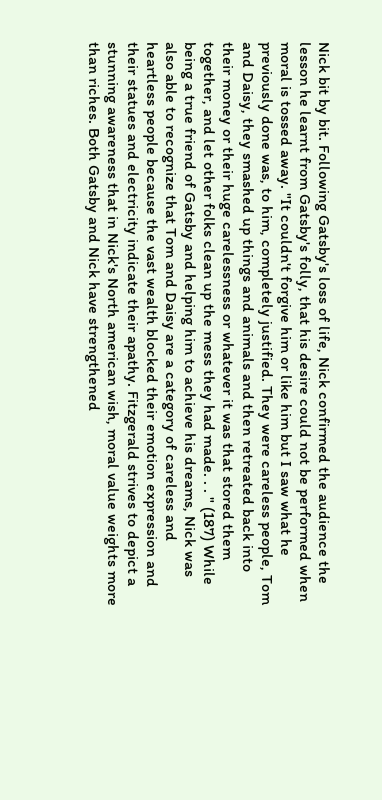Nick bit by bit. Following Gatsby's loss of life, Nick confirmed the audience the lesson he learnt from Gatsby's folly, that his desire could not be performed when moral is tossed away. "It couldn't forgive him or like him but I saw what he previously done was, to him, completely justified. They were careless people, Tom and Daisy, they smashed up things and animals and then retreated back into their money or their huge carelessness or whatever it was that stored them together, and let other folks clean up the mess they had made. . . " (187) While being a true friend of Gatsby and helping him to achieve his dreams, Nick was also able to recognize that Tom and Daisy are a category of careless and heartless people because the vast wealth blocked their emotion expression and their statues and electricity indicate their apathy. Fitzgerald strives to depict a stunning awareness that in Nick's North american wish, moral value weights more than riches. Both Gatsby and Nick have strengthened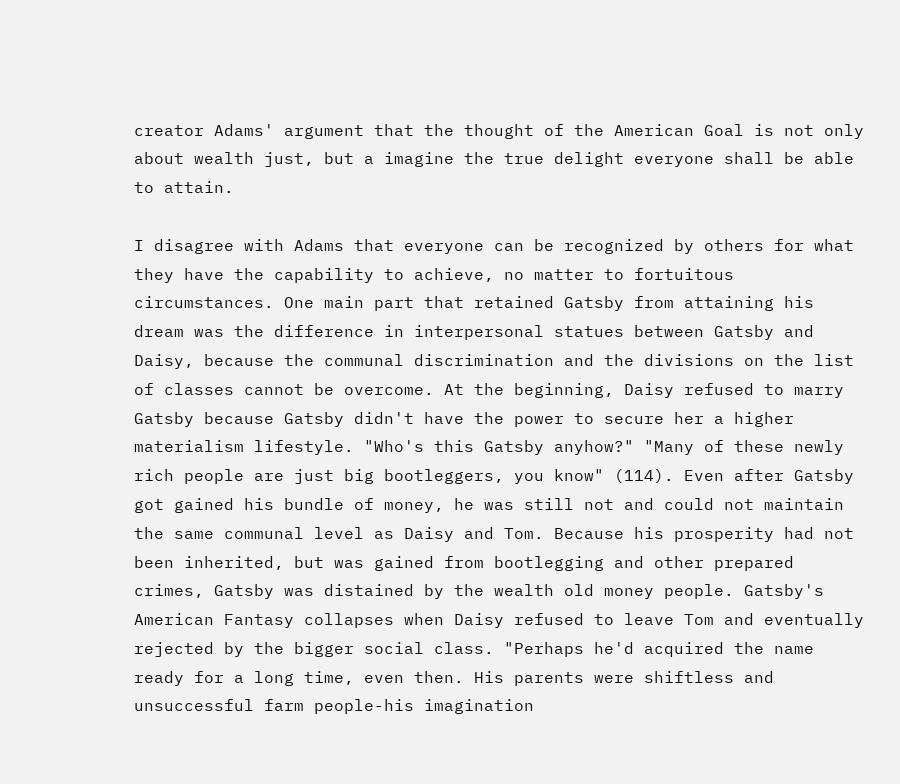creator Adams' argument that the thought of the American Goal is not only about wealth just, but a imagine the true delight everyone shall be able to attain.

I disagree with Adams that everyone can be recognized by others for what they have the capability to achieve, no matter to fortuitous circumstances. One main part that retained Gatsby from attaining his dream was the difference in interpersonal statues between Gatsby and Daisy, because the communal discrimination and the divisions on the list of classes cannot be overcome. At the beginning, Daisy refused to marry Gatsby because Gatsby didn't have the power to secure her a higher materialism lifestyle. "Who's this Gatsby anyhow?" "Many of these newly rich people are just big bootleggers, you know" (114). Even after Gatsby got gained his bundle of money, he was still not and could not maintain the same communal level as Daisy and Tom. Because his prosperity had not been inherited, but was gained from bootlegging and other prepared crimes, Gatsby was distained by the wealth old money people. Gatsby's American Fantasy collapses when Daisy refused to leave Tom and eventually rejected by the bigger social class. "Perhaps he'd acquired the name ready for a long time, even then. His parents were shiftless and unsuccessful farm people-his imagination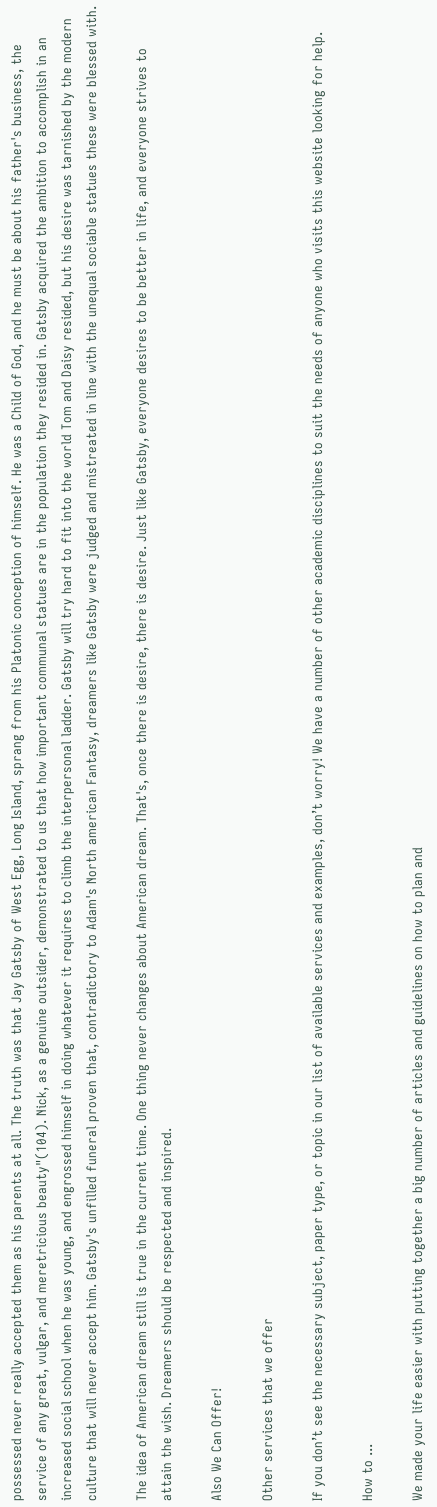possessed never really accepted them as his parents at all. The truth was that Jay Gatsby of West Egg, Long Island, sprang from his Platonic conception of himself. He was a Child of God, and he must be about his father's business, the service of any great, vulgar, and meretricious beauty"(104). Nick, as a genuine outsider, demonstrated to us that how important communal statues are in the population they resided in. Gatsby acquired the ambition to accomplish in an increased social school when he was young, and engrossed himself in doing whatever it requires to climb the interpersonal ladder. Gatsby will try hard to fit into the world Tom and Daisy resided, but his desire was tarnished by the modern culture that will never accept him. Gatsby's unfilled funeral proven that, contradictory to Adam's North american Fantasy, dreamers like Gatsby were judged and mistreated in line with the unequal sociable statues these were blessed with.

The idea of American dream still is true in the current time. One thing never changes about American dream. That's, once there is desire, there is desire. Just like Gatsby, everyone desires to be better in life, and everyone strives to attain the wish. Dreamers should be respected and inspired.

Also We Can Offer!

Other services that we offer

If you don’t see the necessary subject, paper type, or topic in our list of available services and examples, don’t worry! We have a number of other academic disciplines to suit the needs of anyone who visits this website looking for help.

How to ...

We made your life easier with putting together a big number of articles and guidelines on how to plan and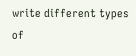write different types of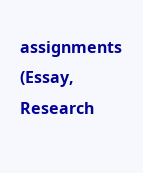assignments (Essay, Research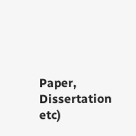Paper, Dissertation etc)